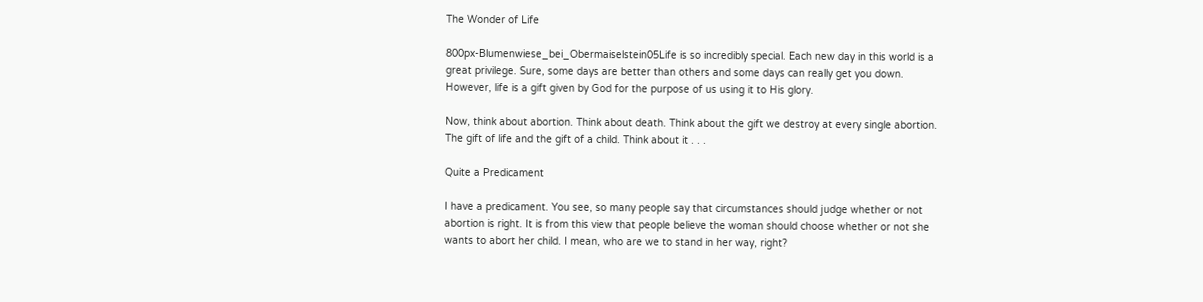The Wonder of Life

800px-Blumenwiese_bei_Obermaiselstein05Life is so incredibly special. Each new day in this world is a great privilege. Sure, some days are better than others and some days can really get you down. However, life is a gift given by God for the purpose of us using it to His glory.

Now, think about abortion. Think about death. Think about the gift we destroy at every single abortion. The gift of life and the gift of a child. Think about it . . .

Quite a Predicament

I have a predicament. You see, so many people say that circumstances should judge whether or not abortion is right. It is from this view that people believe the woman should choose whether or not she wants to abort her child. I mean, who are we to stand in her way, right?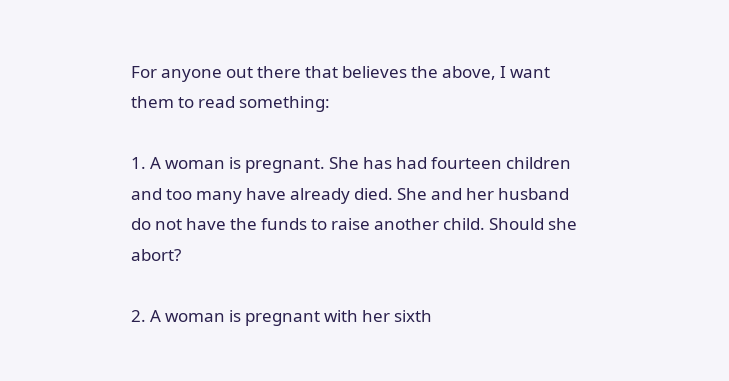For anyone out there that believes the above, I want them to read something:

1. A woman is pregnant. She has had fourteen children and too many have already died. She and her husband do not have the funds to raise another child. Should she abort?

2. A woman is pregnant with her sixth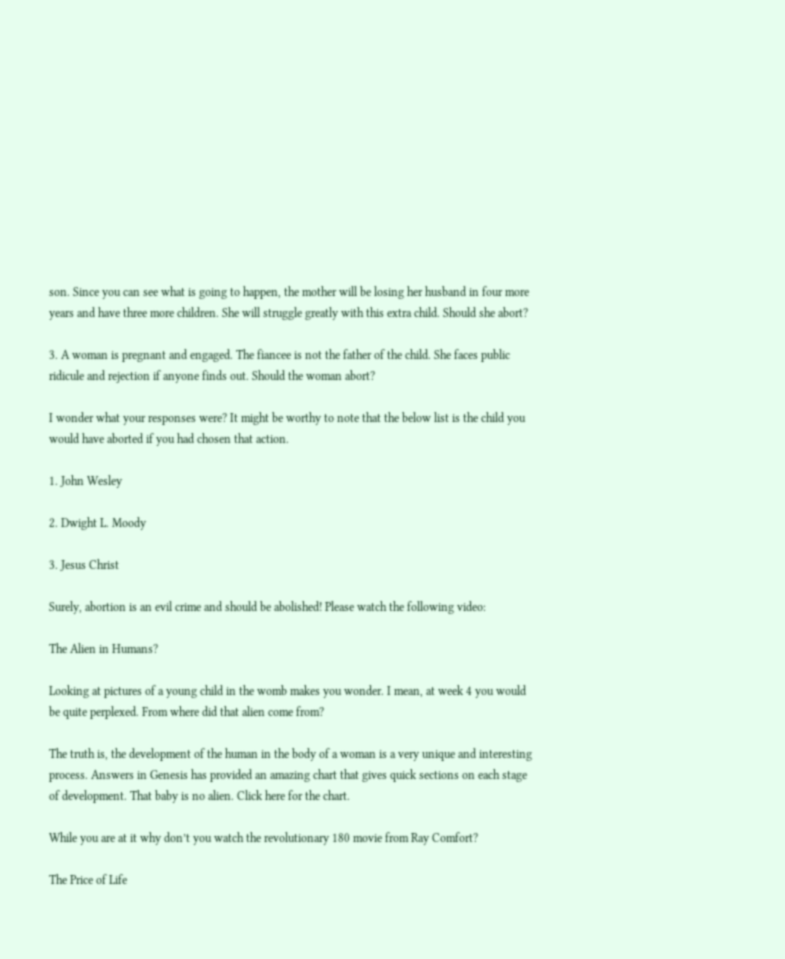son. Since you can see what is going to happen, the mother will be losing her husband in four more years and have three more children. She will struggle greatly with this extra child. Should she abort?

3. A woman is pregnant and engaged. The fiancee is not the father of the child. She faces public ridicule and rejection if anyone finds out. Should the woman abort?

I wonder what your responses were? It might be worthy to note that the below list is the child you would have aborted if you had chosen that action.

1. John Wesley

2. Dwight L. Moody

3. Jesus Christ

Surely, abortion is an evil crime and should be abolished! Please watch the following video:

The Alien in Humans?

Looking at pictures of a young child in the womb makes you wonder. I mean, at week 4 you would be quite perplexed. From where did that alien come from?

The truth is, the development of the human in the body of a woman is a very unique and interesting process. Answers in Genesis has provided an amazing chart that gives quick sections on each stage of development. That baby is no alien. Click here for the chart.

While you are at it why don’t you watch the revolutionary 180 movie from Ray Comfort?

The Price of Life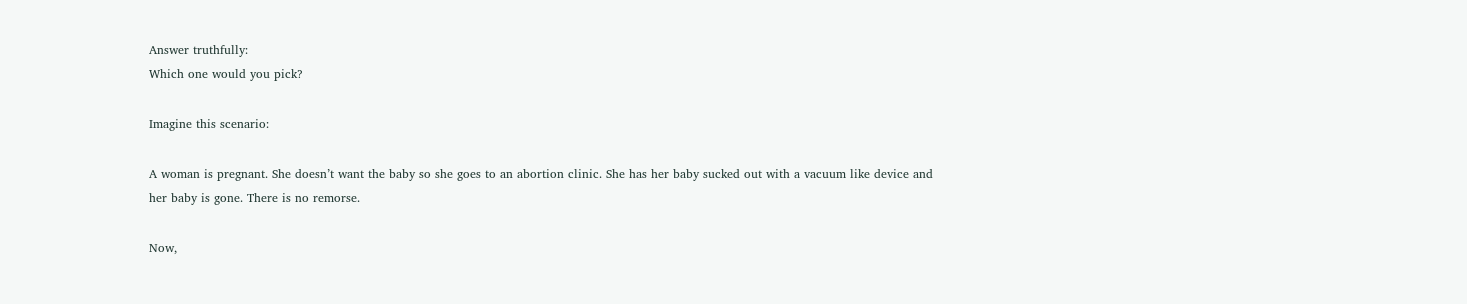Answer truthfully:
Which one would you pick?

Imagine this scenario:

A woman is pregnant. She doesn’t want the baby so she goes to an abortion clinic. She has her baby sucked out with a vacuum like device and her baby is gone. There is no remorse.

Now,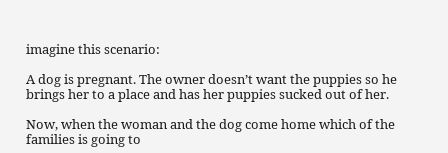imagine this scenario:

A dog is pregnant. The owner doesn’t want the puppies so he brings her to a place and has her puppies sucked out of her.

Now, when the woman and the dog come home which of the families is going to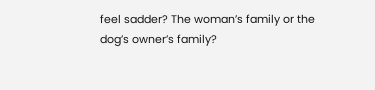feel sadder? The woman’s family or the dog’s owner’s family?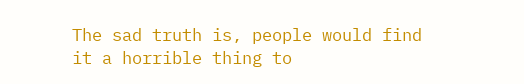The sad truth is, people would find it a horrible thing to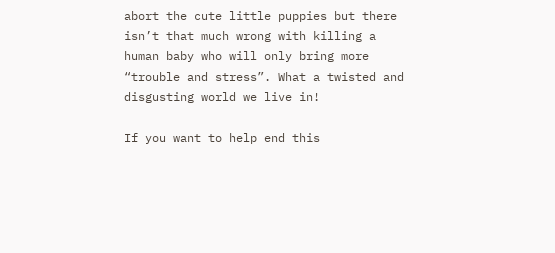abort the cute little puppies but there isn’t that much wrong with killing a human baby who will only bring more “trouble and stress”. What a twisted and disgusting world we live in!

If you want to help end this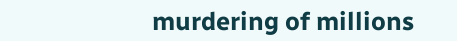murdering of millions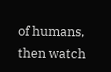of humans, then watch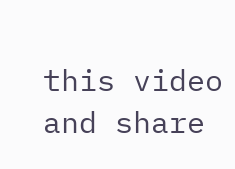this video and share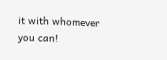it with whomever you can!